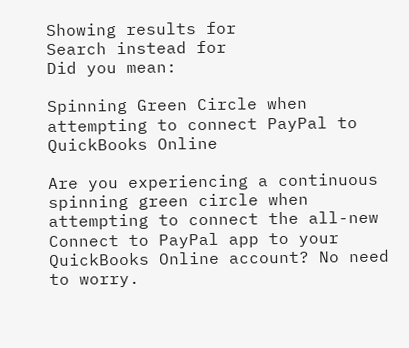Showing results for
Search instead for
Did you mean:

Spinning Green Circle when attempting to connect PayPal to QuickBooks Online

Are you experiencing a continuous spinning green circle when attempting to connect the all-new Connect to PayPal app to your QuickBooks Online account? No need to worry.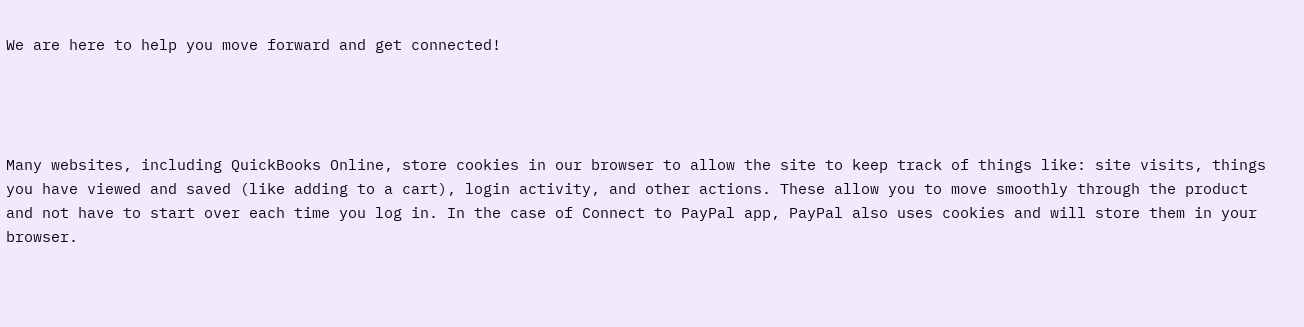We are here to help you move forward and get connected!




Many websites, including QuickBooks Online, store cookies in our browser to allow the site to keep track of things like: site visits, things you have viewed and saved (like adding to a cart), login activity, and other actions. These allow you to move smoothly through the product and not have to start over each time you log in. In the case of Connect to PayPal app, PayPal also uses cookies and will store them in your browser.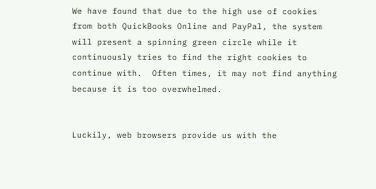We have found that due to the high use of cookies from both QuickBooks Online and PayPal, the system will present a spinning green circle while it continuously tries to find the right cookies to continue with.  Often times, it may not find anything because it is too overwhelmed.


Luckily, web browsers provide us with the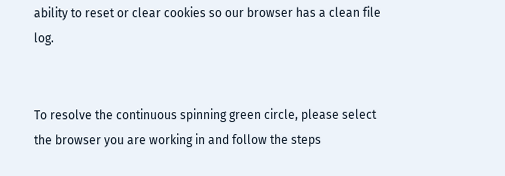ability to reset or clear cookies so our browser has a clean file log.


To resolve the continuous spinning green circle, please select the browser you are working in and follow the steps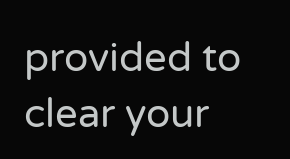provided to clear your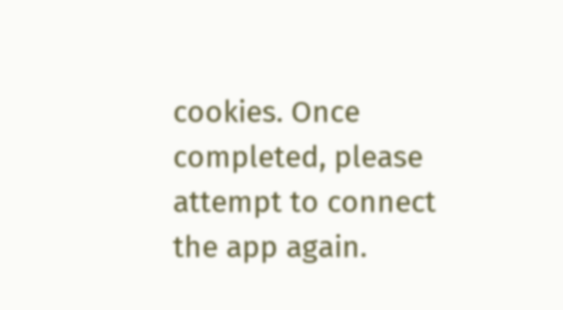cookies. Once completed, please attempt to connect the app again.